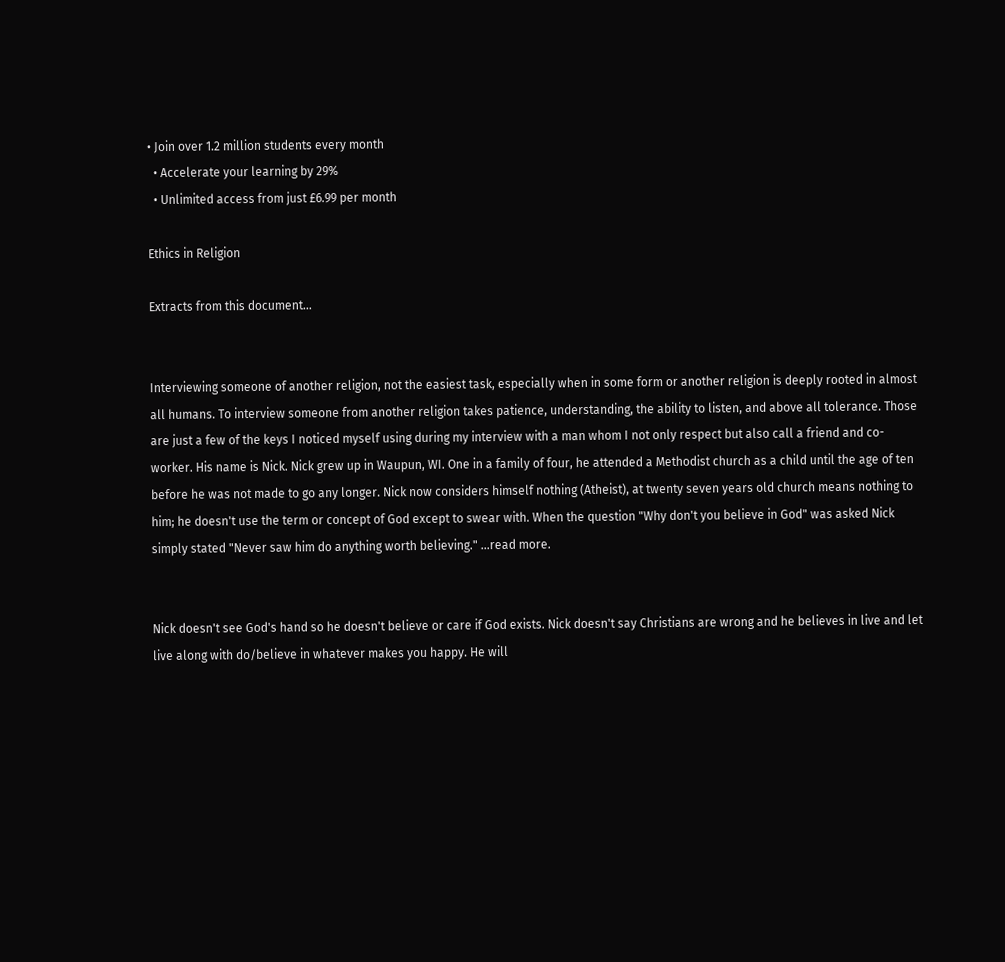• Join over 1.2 million students every month
  • Accelerate your learning by 29%
  • Unlimited access from just £6.99 per month

Ethics in Religion

Extracts from this document...


Interviewing someone of another religion, not the easiest task, especially when in some form or another religion is deeply rooted in almost all humans. To interview someone from another religion takes patience, understanding, the ability to listen, and above all tolerance. Those are just a few of the keys I noticed myself using during my interview with a man whom I not only respect but also call a friend and co-worker. His name is Nick. Nick grew up in Waupun, WI. One in a family of four, he attended a Methodist church as a child until the age of ten before he was not made to go any longer. Nick now considers himself nothing (Atheist), at twenty seven years old church means nothing to him; he doesn't use the term or concept of God except to swear with. When the question "Why don't you believe in God" was asked Nick simply stated "Never saw him do anything worth believing." ...read more.


Nick doesn't see God's hand so he doesn't believe or care if God exists. Nick doesn't say Christians are wrong and he believes in live and let live along with do/believe in whatever makes you happy. He will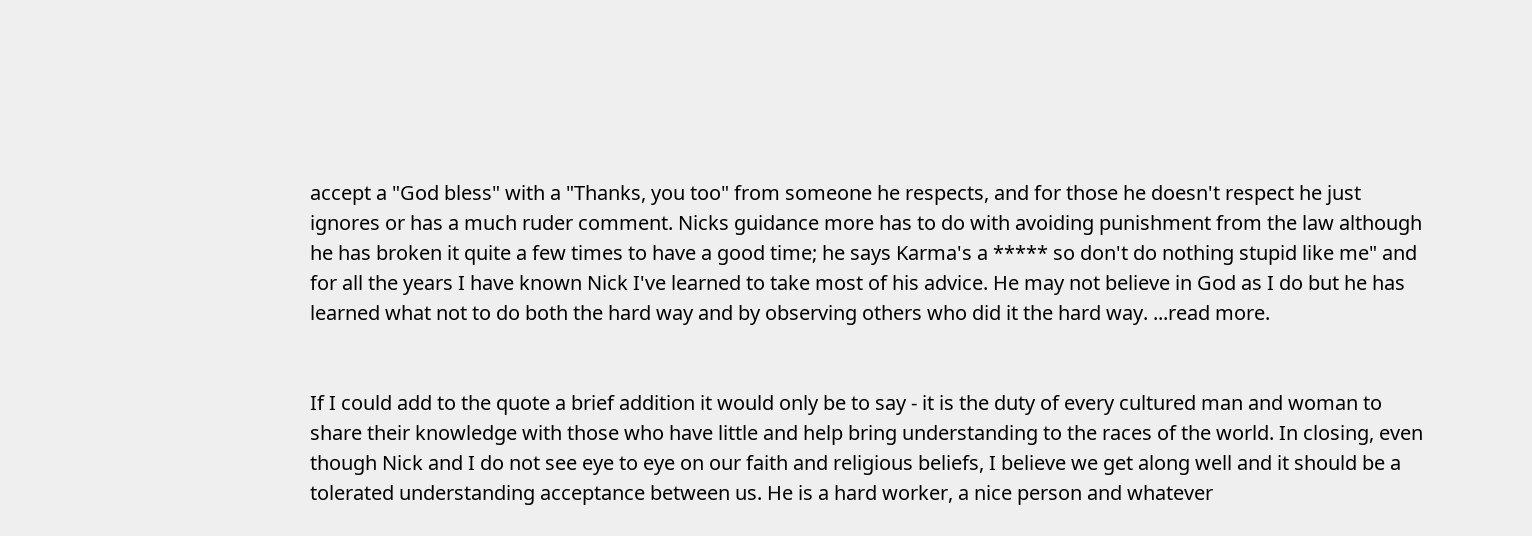accept a "God bless" with a "Thanks, you too" from someone he respects, and for those he doesn't respect he just ignores or has a much ruder comment. Nicks guidance more has to do with avoiding punishment from the law although he has broken it quite a few times to have a good time; he says Karma's a ***** so don't do nothing stupid like me" and for all the years I have known Nick I've learned to take most of his advice. He may not believe in God as I do but he has learned what not to do both the hard way and by observing others who did it the hard way. ...read more.


If I could add to the quote a brief addition it would only be to say - it is the duty of every cultured man and woman to share their knowledge with those who have little and help bring understanding to the races of the world. In closing, even though Nick and I do not see eye to eye on our faith and religious beliefs, I believe we get along well and it should be a tolerated understanding acceptance between us. He is a hard worker, a nice person and whatever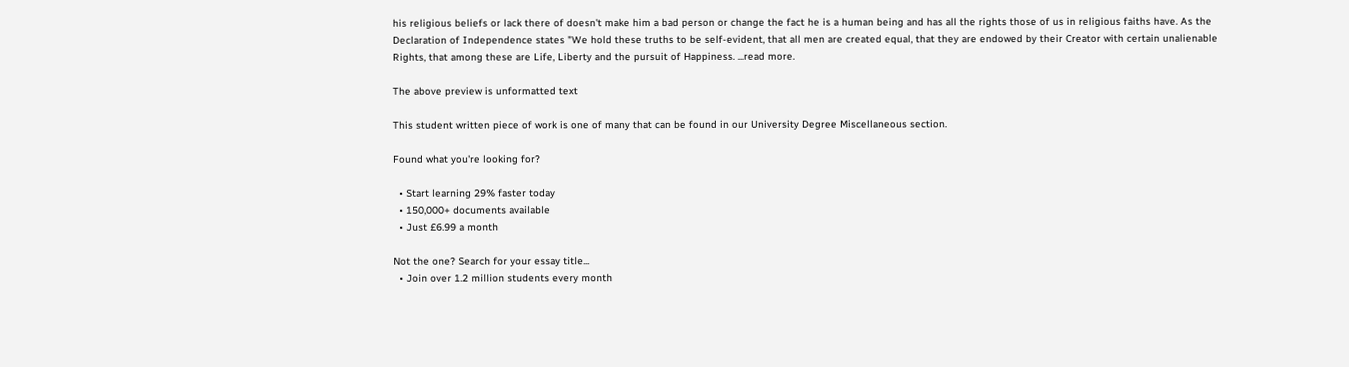his religious beliefs or lack there of doesn't make him a bad person or change the fact he is a human being and has all the rights those of us in religious faiths have. As the Declaration of Independence states "We hold these truths to be self-evident, that all men are created equal, that they are endowed by their Creator with certain unalienable Rights, that among these are Life, Liberty and the pursuit of Happiness. ...read more.

The above preview is unformatted text

This student written piece of work is one of many that can be found in our University Degree Miscellaneous section.

Found what you're looking for?

  • Start learning 29% faster today
  • 150,000+ documents available
  • Just £6.99 a month

Not the one? Search for your essay title...
  • Join over 1.2 million students every month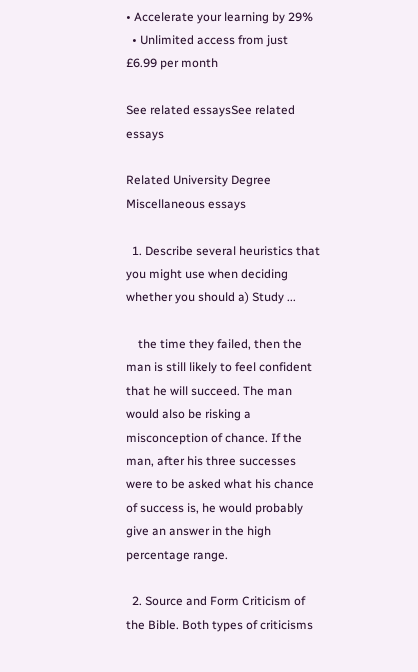• Accelerate your learning by 29%
  • Unlimited access from just £6.99 per month

See related essaysSee related essays

Related University Degree Miscellaneous essays

  1. Describe several heuristics that you might use when deciding whether you should a) Study ...

    the time they failed, then the man is still likely to feel confident that he will succeed. The man would also be risking a misconception of chance. If the man, after his three successes were to be asked what his chance of success is, he would probably give an answer in the high percentage range.

  2. Source and Form Criticism of the Bible. Both types of criticisms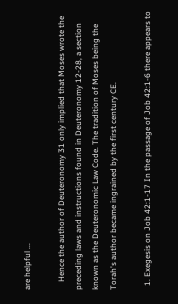are helpful ...

    Hence the author of Deuteronomy 31 only implied that Moses wrote the preceding laws and instructions found in Deuteronomy 12-28, a section known as the Deuteronomic Law Code. The tradition of Moses being the Torah's author became ingrained by the first century CE.

  1. Exegesis on Job 42:1-17 In the passage of Job 42:1-6 there appears to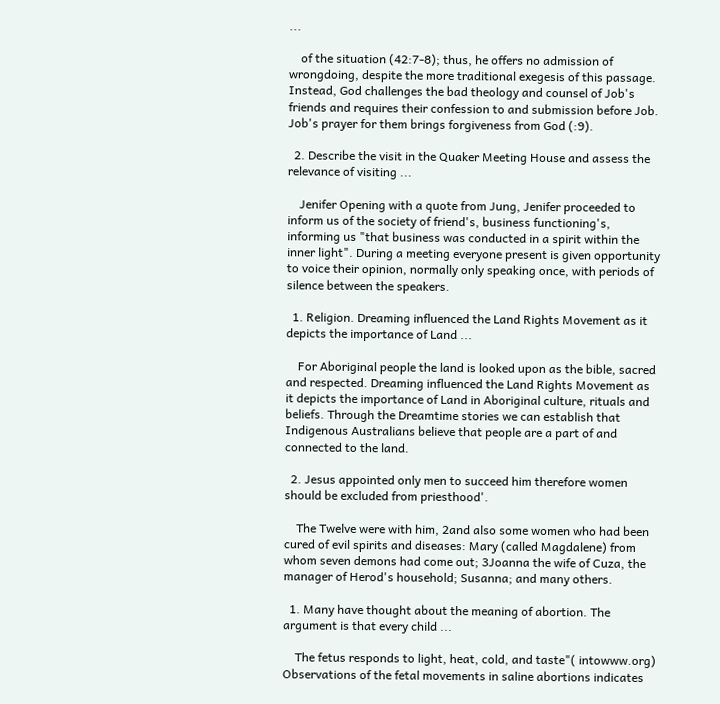...

    of the situation (42:7-8); thus, he offers no admission of wrongdoing, despite the more traditional exegesis of this passage. Instead, God challenges the bad theology and counsel of Job's friends and requires their confession to and submission before Job. Job's prayer for them brings forgiveness from God (:9).

  2. Describe the visit in the Quaker Meeting House and assess the relevance of visiting ...

    Jenifer Opening with a quote from Jung, Jenifer proceeded to inform us of the society of friend's, business functioning's, informing us "that business was conducted in a spirit within the inner light". During a meeting everyone present is given opportunity to voice their opinion, normally only speaking once, with periods of silence between the speakers.

  1. Religion. Dreaming influenced the Land Rights Movement as it depicts the importance of Land ...

    For Aboriginal people the land is looked upon as the bible, sacred and respected. Dreaming influenced the Land Rights Movement as it depicts the importance of Land in Aboriginal culture, rituals and beliefs. Through the Dreamtime stories we can establish that Indigenous Australians believe that people are a part of and connected to the land.

  2. Jesus appointed only men to succeed him therefore women should be excluded from priesthood'.

    The Twelve were with him, 2and also some women who had been cured of evil spirits and diseases: Mary (called Magdalene) from whom seven demons had come out; 3Joanna the wife of Cuza, the manager of Herod's household; Susanna; and many others.

  1. Many have thought about the meaning of abortion. The argument is that every child ...

    The fetus responds to light, heat, cold, and taste"( intowww.org) Observations of the fetal movements in saline abortions indicates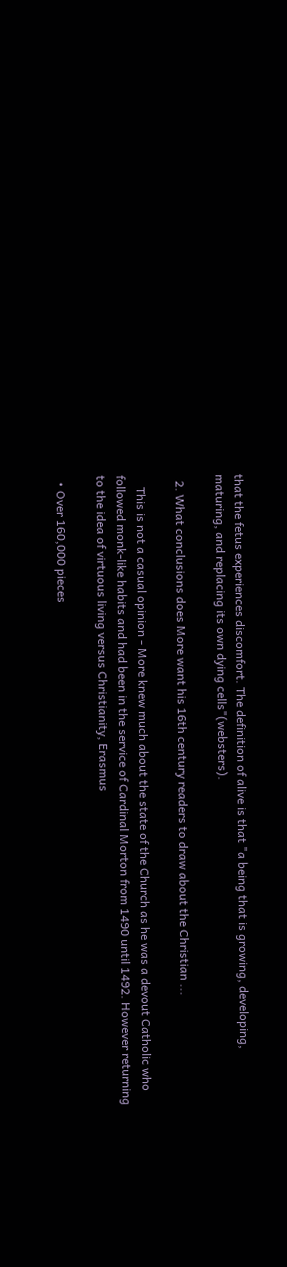that the fetus experiences discomfort. The definition of alive is that "a being that is growing, developing, maturing, and replacing its own dying cells"(websters).

  2. What conclusions does More want his 16th century readers to draw about the Christian ...

    This is not a casual opinion - More knew much about the state of the Church as he was a devout Catholic who followed monk-like habits and had been in the service of Cardinal Morton from 1490 until 1492. However returning to the idea of virtuous living versus Christianity, Erasmus

  • Over 160,000 pieces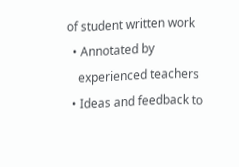of student written work
  • Annotated by
    experienced teachers
  • Ideas and feedback to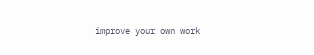improve your own work